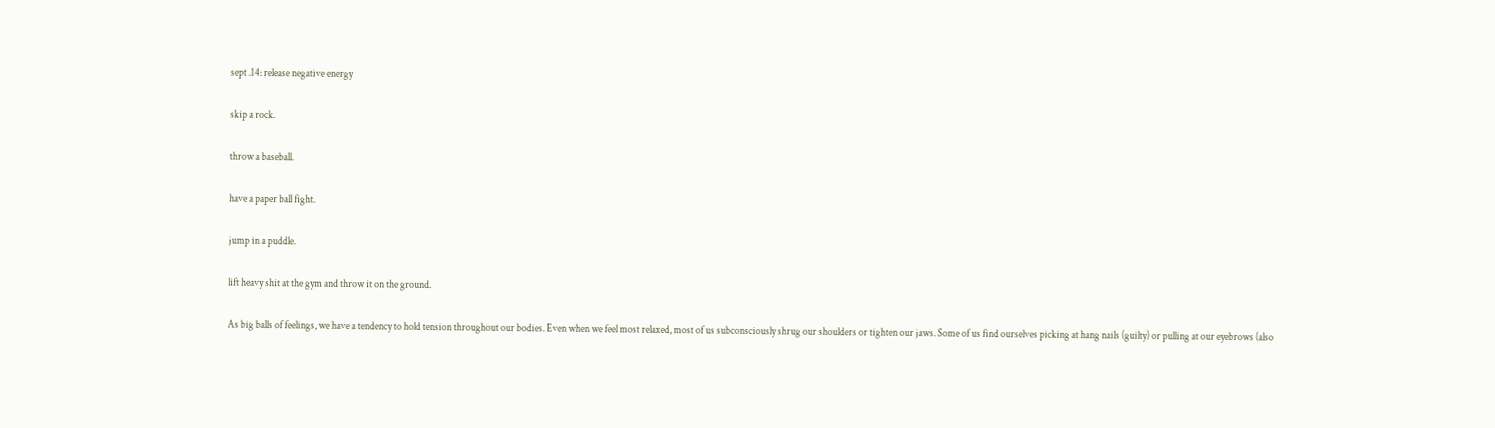sept .14: release negative energy

skip a rock.

throw a baseball.

have a paper ball fight.

jump in a puddle.

lift heavy shit at the gym and throw it on the ground.

As big balls of feelings, we have a tendency to hold tension throughout our bodies. Even when we feel most relaxed, most of us subconsciously shrug our shoulders or tighten our jaws. Some of us find ourselves picking at hang nails (guilty) or pulling at our eyebrows (also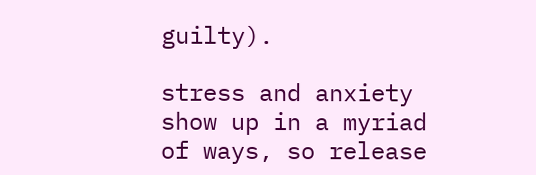guilty).

stress and anxiety show up in a myriad of ways, so release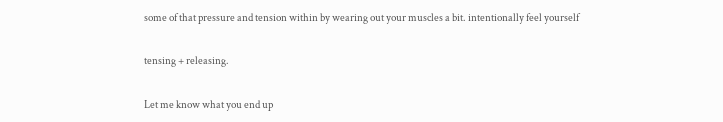some of that pressure and tension within by wearing out your muscles a bit. intentionally feel yourself

tensing + releasing.

Let me know what you end up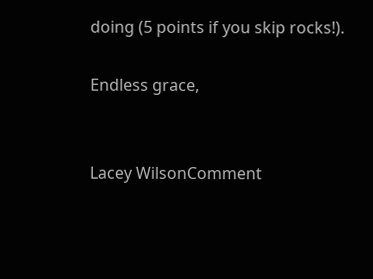doing (5 points if you skip rocks!).

Endless grace,


Lacey WilsonComment